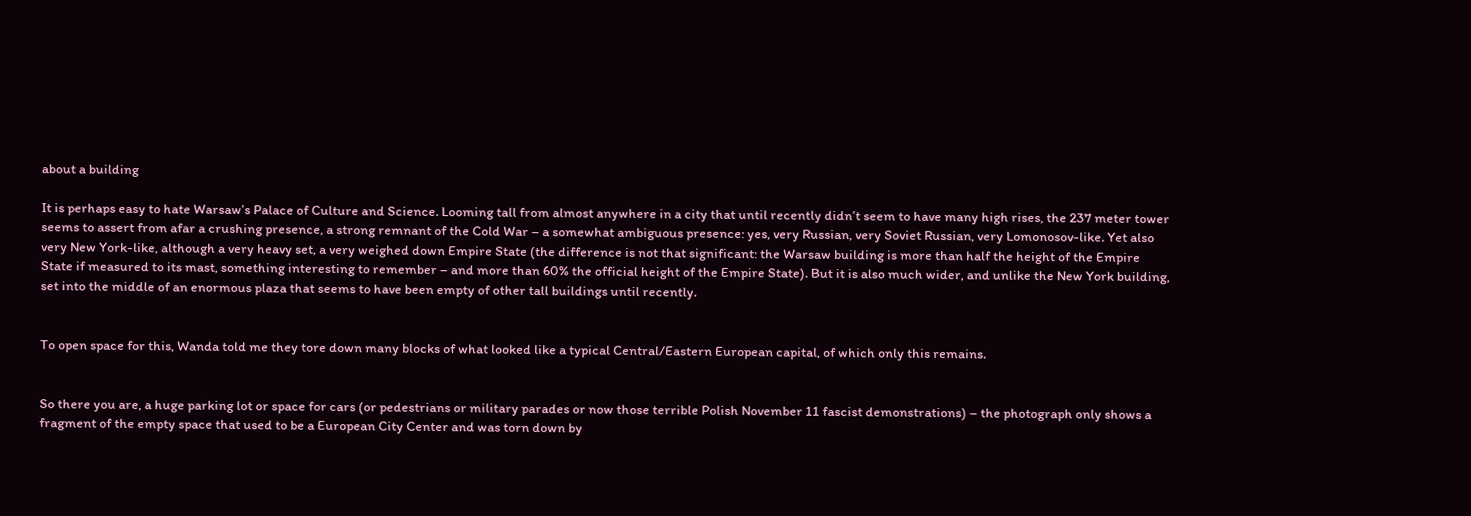about a building

It is perhaps easy to hate Warsaw’s Palace of Culture and Science. Looming tall from almost anywhere in a city that until recently didn’t seem to have many high rises, the 237 meter tower seems to assert from afar a crushing presence, a strong remnant of the Cold War – a somewhat ambiguous presence: yes, very Russian, very Soviet Russian, very Lomonosov-like. Yet also very New York-like, although a very heavy set, a very weighed down Empire State (the difference is not that significant: the Warsaw building is more than half the height of the Empire State if measured to its mast, something interesting to remember – and more than 60% the official height of the Empire State). But it is also much wider, and unlike the New York building, set into the middle of an enormous plaza that seems to have been empty of other tall buildings until recently.


To open space for this, Wanda told me they tore down many blocks of what looked like a typical Central/Eastern European capital, of which only this remains.


So there you are, a huge parking lot or space for cars (or pedestrians or military parades or now those terrible Polish November 11 fascist demonstrations) – the photograph only shows a fragment of the empty space that used to be a European City Center and was torn down by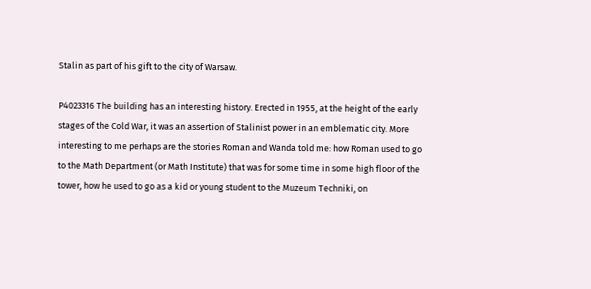Stalin as part of his gift to the city of Warsaw.

P4023316 The building has an interesting history. Erected in 1955, at the height of the early stages of the Cold War, it was an assertion of Stalinist power in an emblematic city. More interesting to me perhaps are the stories Roman and Wanda told me: how Roman used to go to the Math Department (or Math Institute) that was for some time in some high floor of the tower, how he used to go as a kid or young student to the Muzeum Techniki, on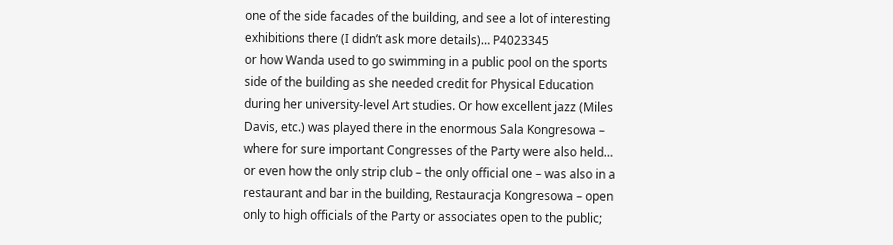one of the side facades of the building, and see a lot of interesting exhibitions there (I didn’t ask more details)… P4023345
or how Wanda used to go swimming in a public pool on the sports side of the building as she needed credit for Physical Education during her university-level Art studies. Or how excellent jazz (Miles Davis, etc.) was played there in the enormous Sala Kongresowa – where for sure important Congresses of the Party were also held… or even how the only strip club – the only official one – was also in a restaurant and bar in the building, Restauracja Kongresowa – open only to high officials of the Party or associates open to the public;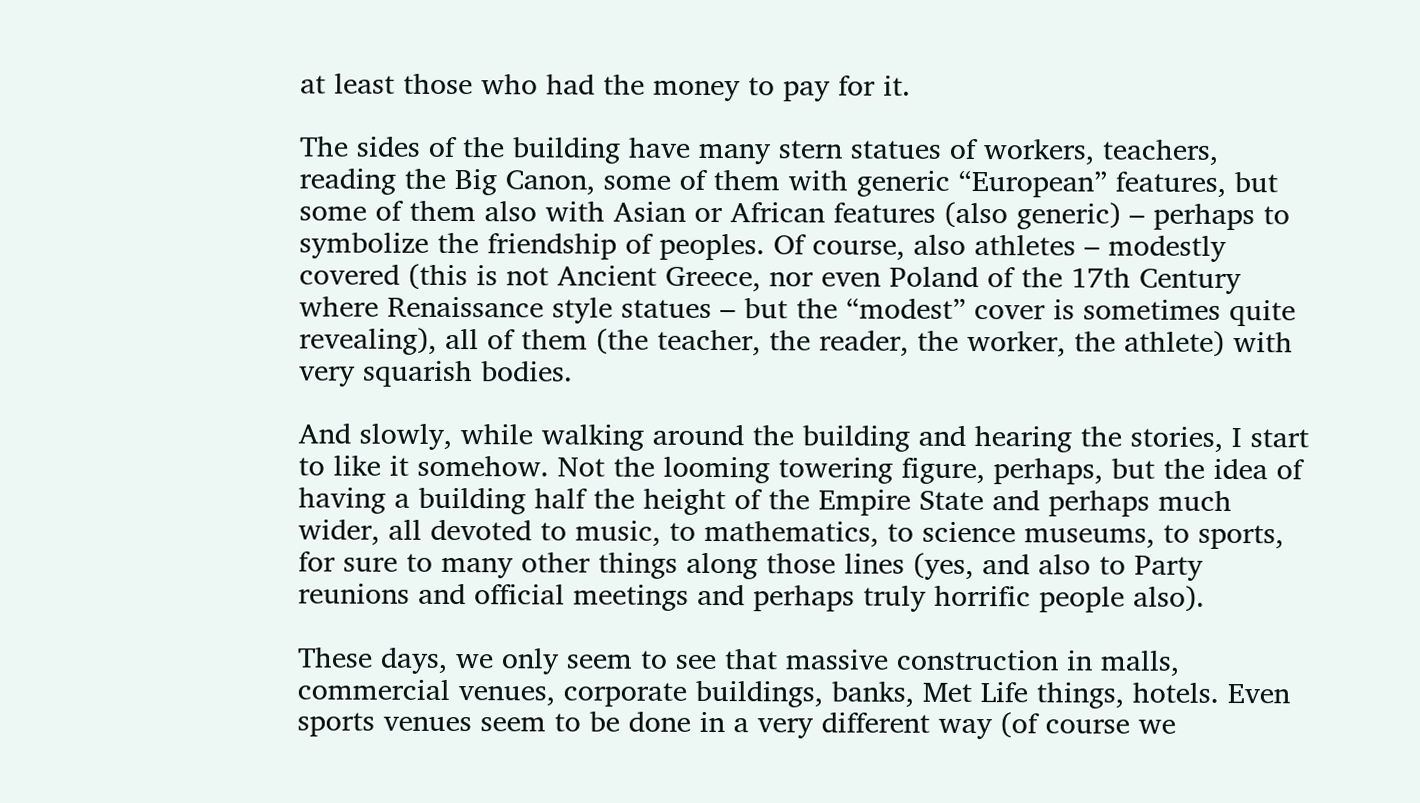at least those who had the money to pay for it.

The sides of the building have many stern statues of workers, teachers, reading the Big Canon, some of them with generic “European” features, but some of them also with Asian or African features (also generic) – perhaps to symbolize the friendship of peoples. Of course, also athletes – modestly covered (this is not Ancient Greece, nor even Poland of the 17th Century where Renaissance style statues – but the “modest” cover is sometimes quite revealing), all of them (the teacher, the reader, the worker, the athlete) with very squarish bodies.

And slowly, while walking around the building and hearing the stories, I start to like it somehow. Not the looming towering figure, perhaps, but the idea of having a building half the height of the Empire State and perhaps much wider, all devoted to music, to mathematics, to science museums, to sports, for sure to many other things along those lines (yes, and also to Party reunions and official meetings and perhaps truly horrific people also).

These days, we only seem to see that massive construction in malls, commercial venues, corporate buildings, banks, Met Life things, hotels. Even sports venues seem to be done in a very different way (of course we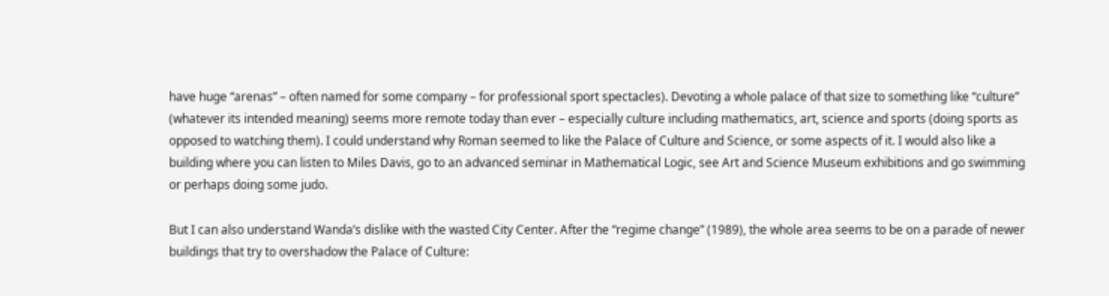have huge “arenas” – often named for some company – for professional sport spectacles). Devoting a whole palace of that size to something like “culture” (whatever its intended meaning) seems more remote today than ever – especially culture including mathematics, art, science and sports (doing sports as opposed to watching them). I could understand why Roman seemed to like the Palace of Culture and Science, or some aspects of it. I would also like a building where you can listen to Miles Davis, go to an advanced seminar in Mathematical Logic, see Art and Science Museum exhibitions and go swimming or perhaps doing some judo.

But I can also understand Wanda’s dislike with the wasted City Center. After the “regime change” (1989), the whole area seems to be on a parade of newer buildings that try to overshadow the Palace of Culture: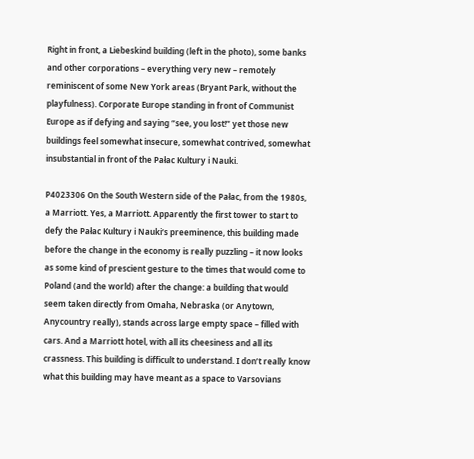Right in front, a Liebeskind building (left in the photo), some banks and other corporations – everything very new – remotely reminiscent of some New York areas (Bryant Park, without the playfulness). Corporate Europe standing in front of Communist Europe as if defying and saying “see, you lost!” yet those new buildings feel somewhat insecure, somewhat contrived, somewhat insubstantial in front of the Pałac Kultury i Nauki.

P4023306 On the South Western side of the Pałac, from the 1980s, a Marriott. Yes, a Marriott. Apparently the first tower to start to defy the Pałac Kultury i Nauki‘s preeminence, this building made before the change in the economy is really puzzling – it now looks as some kind of prescient gesture to the times that would come to Poland (and the world) after the change: a building that would seem taken directly from Omaha, Nebraska (or Anytown, Anycountry really), stands across large empty space – filled with cars. And a Marriott hotel, with all its cheesiness and all its crassness. This building is difficult to understand. I don’t really know what this building may have meant as a space to Varsovians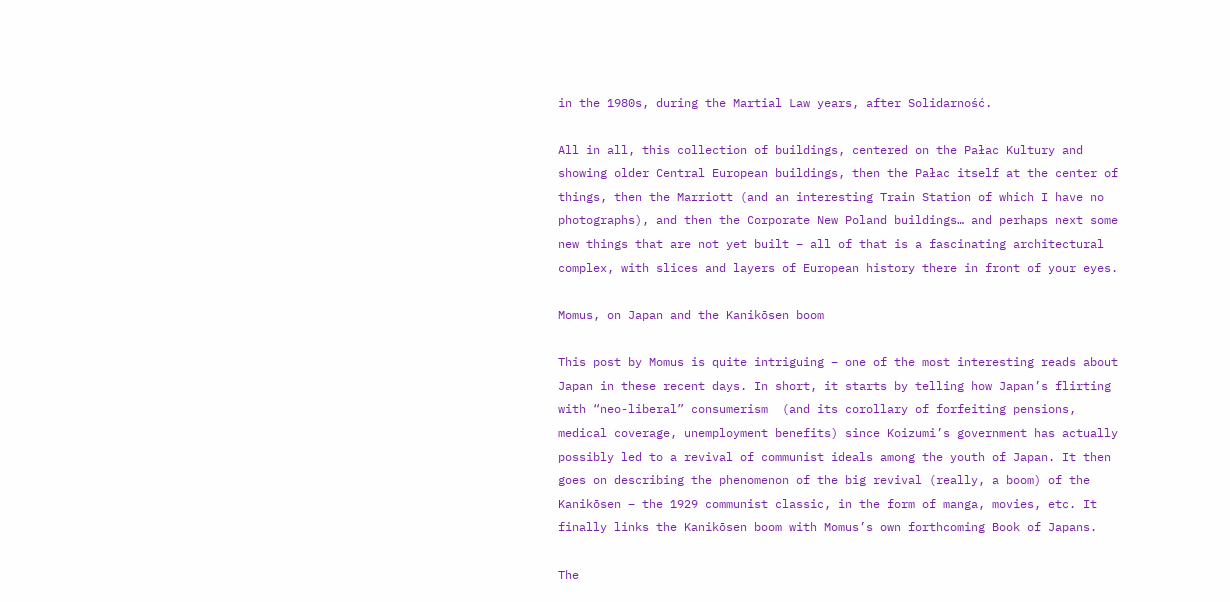in the 1980s, during the Martial Law years, after Solidarność.

All in all, this collection of buildings, centered on the Pałac Kultury and showing older Central European buildings, then the Pałac itself at the center of things, then the Marriott (and an interesting Train Station of which I have no photographs), and then the Corporate New Poland buildings… and perhaps next some new things that are not yet built – all of that is a fascinating architectural complex, with slices and layers of European history there in front of your eyes.

Momus, on Japan and the Kanikōsen boom

This post by Momus is quite intriguing – one of the most interesting reads about Japan in these recent days. In short, it starts by telling how Japan’s flirting with “neo-liberal” consumerism  (and its corollary of forfeiting pensions, medical coverage, unemployment benefits) since Koizumi’s government has actually possibly led to a revival of communist ideals among the youth of Japan. It then goes on describing the phenomenon of the big revival (really, a boom) of the Kanikōsen – the 1929 communist classic, in the form of manga, movies, etc. It finally links the Kanikōsen boom with Momus’s own forthcoming Book of Japans.

The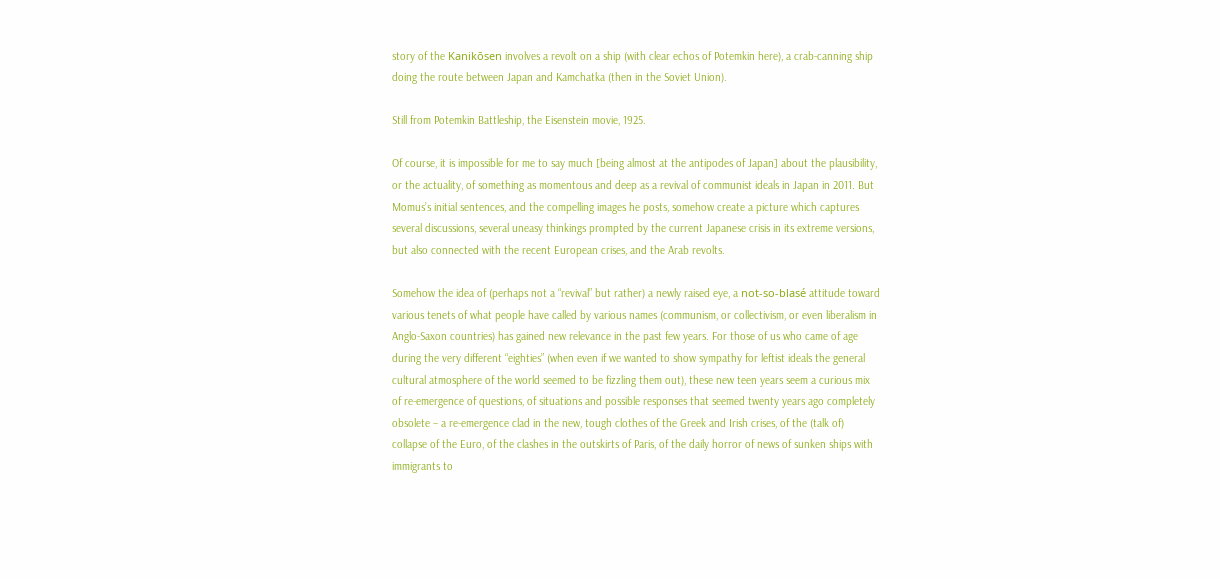story of the Kanikōsen involves a revolt on a ship (with clear echos of Potemkin here), a crab-canning ship doing the route between Japan and Kamchatka (then in the Soviet Union).

Still from Potemkin Battleship, the Eisenstein movie, 1925.

Of course, it is impossible for me to say much [being almost at the antipodes of Japan] about the plausibility, or the actuality, of something as momentous and deep as a revival of communist ideals in Japan in 2011. But Momus’s initial sentences, and the compelling images he posts, somehow create a picture which captures several discussions, several uneasy thinkings prompted by the current Japanese crisis in its extreme versions, but also connected with the recent European crises, and the Arab revolts.

Somehow the idea of (perhaps not a “revival” but rather) a newly raised eye, a not-so-blasé attitude toward various tenets of what people have called by various names (communism, or collectivism, or even liberalism in Anglo-Saxon countries) has gained new relevance in the past few years. For those of us who came of age during the very different “eighties” (when even if we wanted to show sympathy for leftist ideals the general cultural atmosphere of the world seemed to be fizzling them out), these new teen years seem a curious mix of re-emergence of questions, of situations and possible responses that seemed twenty years ago completely obsolete – a re-emergence clad in the new, tough clothes of the Greek and Irish crises, of the (talk of) collapse of the Euro, of the clashes in the outskirts of Paris, of the daily horror of news of sunken ships with immigrants to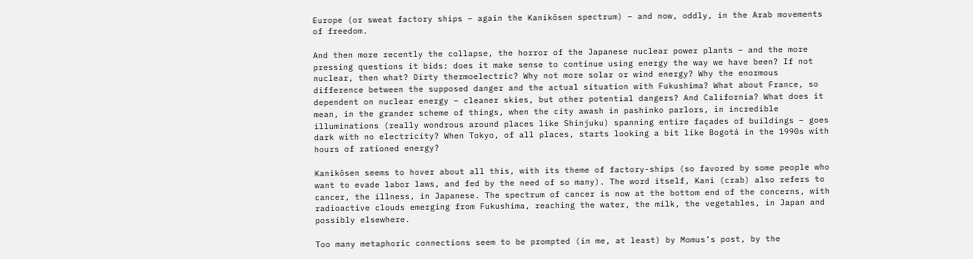Europe (or sweat factory ships – again the Kanikōsen spectrum) – and now, oddly, in the Arab movements of freedom.

And then more recently the collapse, the horror of the Japanese nuclear power plants – and the more pressing questions it bids: does it make sense to continue using energy the way we have been? If not nuclear, then what? Dirty thermoelectric? Why not more solar or wind energy? Why the enormous difference between the supposed danger and the actual situation with Fukushima? What about France, so dependent on nuclear energy – cleaner skies, but other potential dangers? And California? What does it mean, in the grander scheme of things, when the city awash in pashinko parlors, in incredible illuminations (really wondrous around places like Shinjuku) spanning entire façades of buildings – goes dark with no electricity? When Tokyo, of all places, starts looking a bit like Bogotá in the 1990s with hours of rationed energy?

Kanikōsen seems to hover about all this, with its theme of factory-ships (so favored by some people who want to evade labor laws, and fed by the need of so many). The word itself, Kani (crab) also refers to cancer, the illness, in Japanese. The spectrum of cancer is now at the bottom end of the concerns, with radioactive clouds emerging from Fukushima, reaching the water, the milk, the vegetables, in Japan and possibly elsewhere.

Too many metaphoric connections seem to be prompted (in me, at least) by Momus’s post, by the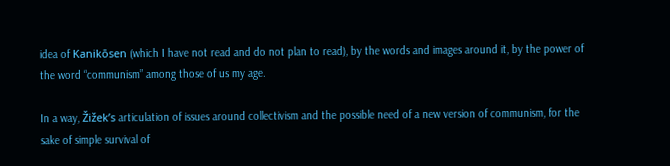idea of Kanikōsen (which I have not read and do not plan to read), by the words and images around it, by the power of the word “communism” among those of us my age.

In a way, Žižek’s articulation of issues around collectivism and the possible need of a new version of communism, for the sake of simple survival of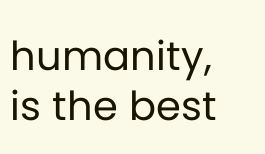humanity, is the best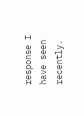response I have seen recently.